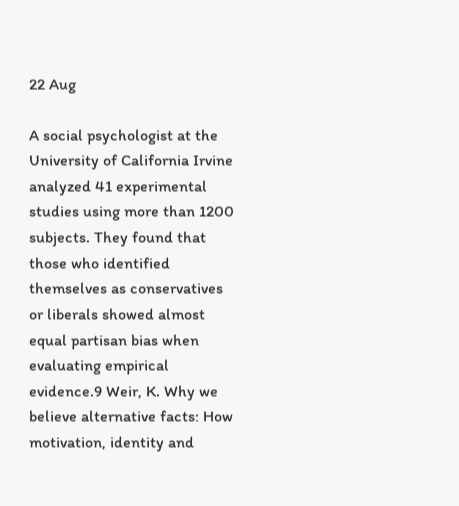22 Aug

A social psychologist at the University of California Irvine analyzed 41 experimental studies using more than 1200 subjects. They found that those who identified themselves as conservatives or liberals showed almost equal partisan bias when evaluating empirical evidence.9 Weir, K. Why we believe alternative facts: How motivation, identity and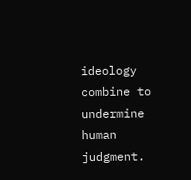ideology combine to undermine human judgment.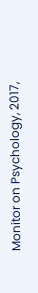Monitor on Psychology, 2017,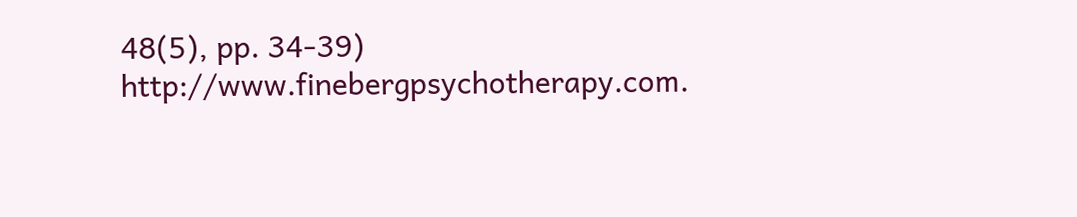48(5), pp. 34-39) http://www.finebergpsychotherapy.com.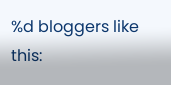%d bloggers like this: